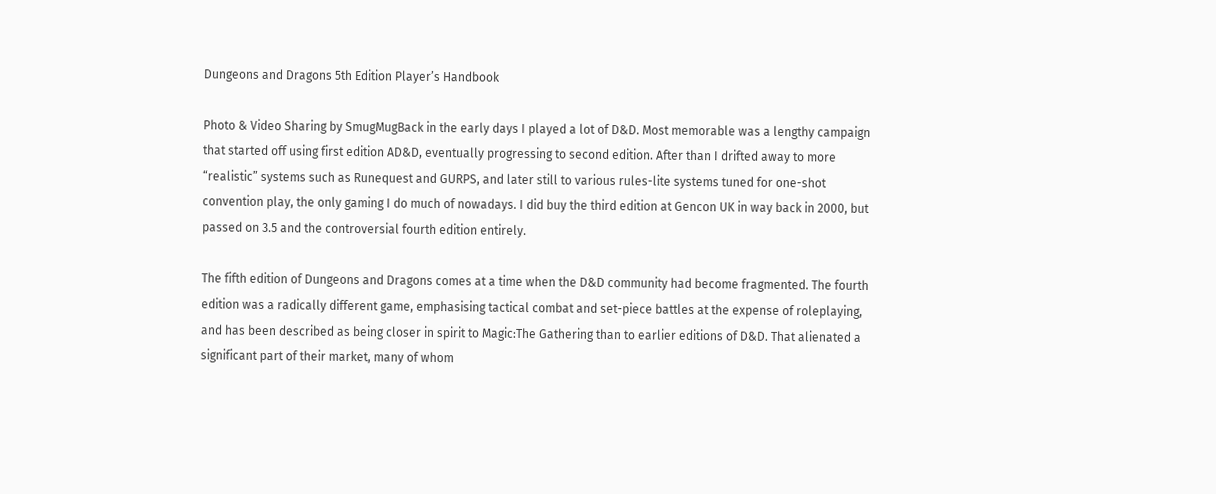Dungeons and Dragons 5th Edition Player’s Handbook

Photo & Video Sharing by SmugMugBack in the early days I played a lot of D&D. Most memorable was a lengthy campaign that started off using first edition AD&D, eventually progressing to second edition. After than I drifted away to more “realistic” systems such as Runequest and GURPS, and later still to various rules-lite systems tuned for one-shot convention play, the only gaming I do much of nowadays. I did buy the third edition at Gencon UK in way back in 2000, but passed on 3.5 and the controversial fourth edition entirely.

The fifth edition of Dungeons and Dragons comes at a time when the D&D community had become fragmented. The fourth edition was a radically different game, emphasising tactical combat and set-piece battles at the expense of roleplaying, and has been described as being closer in spirit to Magic:The Gathering than to earlier editions of D&D. That alienated a significant part of their market, many of whom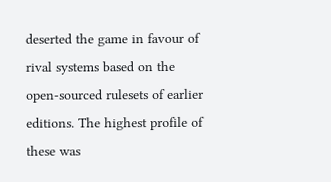deserted the game in favour of rival systems based on the open-sourced rulesets of earlier editions. The highest profile of these was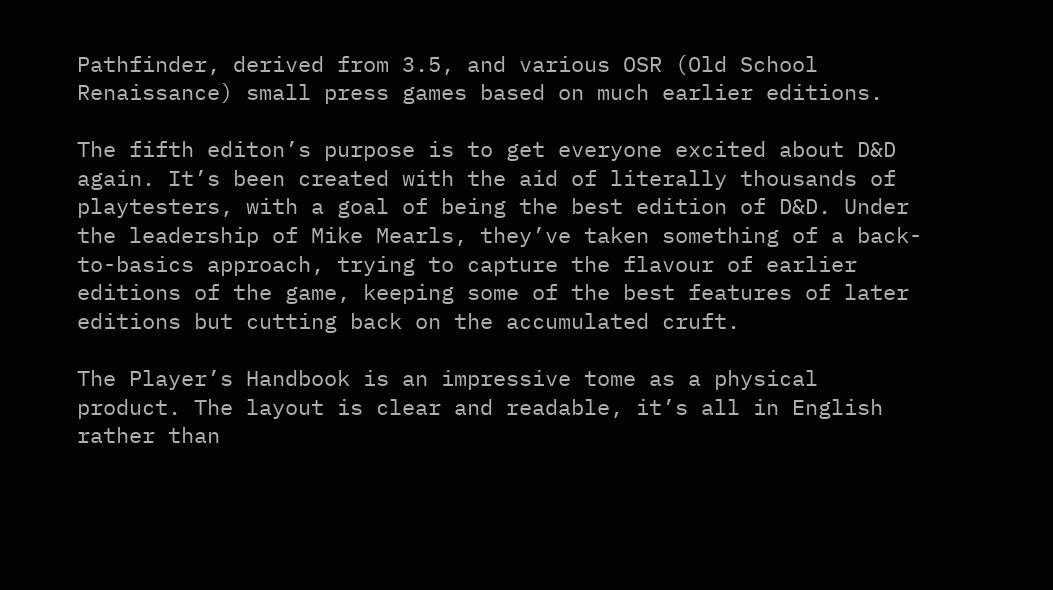Pathfinder, derived from 3.5, and various OSR (Old School Renaissance) small press games based on much earlier editions.

The fifth editon’s purpose is to get everyone excited about D&D again. It’s been created with the aid of literally thousands of playtesters, with a goal of being the best edition of D&D. Under the leadership of Mike Mearls, they’ve taken something of a back-to-basics approach, trying to capture the flavour of earlier editions of the game, keeping some of the best features of later editions but cutting back on the accumulated cruft.

The Player’s Handbook is an impressive tome as a physical product. The layout is clear and readable, it’s all in English rather than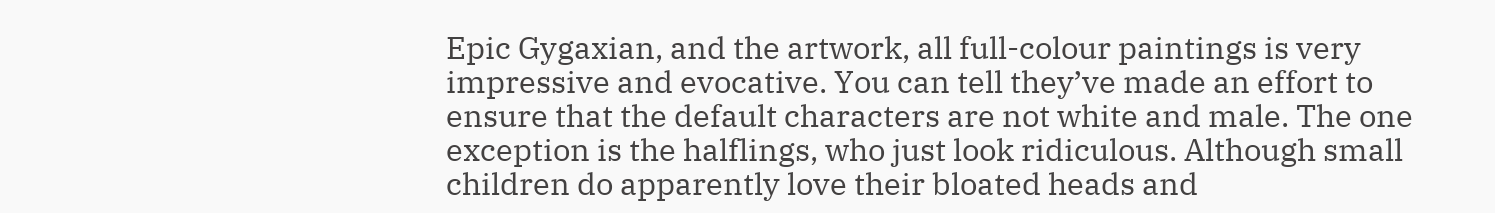Epic Gygaxian, and the artwork, all full-colour paintings is very impressive and evocative. You can tell they’ve made an effort to ensure that the default characters are not white and male. The one exception is the halflings, who just look ridiculous. Although small children do apparently love their bloated heads and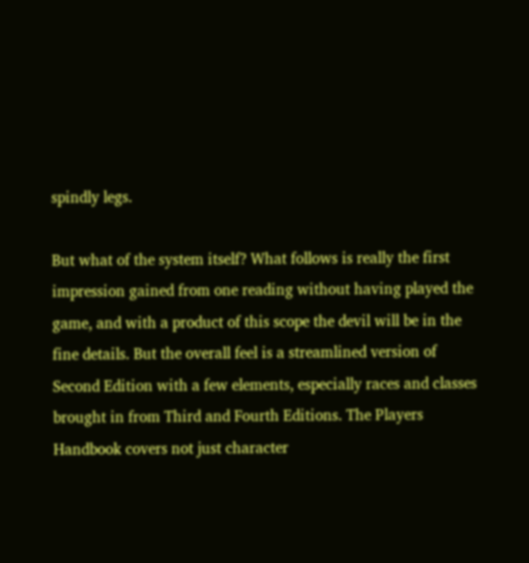spindly legs.

But what of the system itself? What follows is really the first impression gained from one reading without having played the game, and with a product of this scope the devil will be in the fine details. But the overall feel is a streamlined version of Second Edition with a few elements, especially races and classes brought in from Third and Fourth Editions. The Players Handbook covers not just character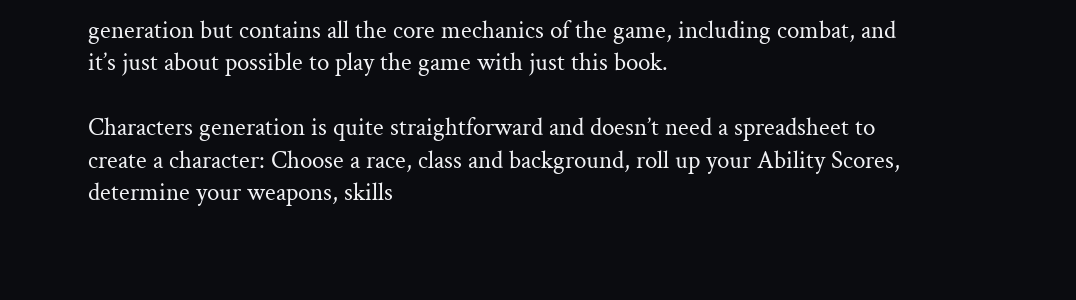generation but contains all the core mechanics of the game, including combat, and it’s just about possible to play the game with just this book.

Characters generation is quite straightforward and doesn’t need a spreadsheet to create a character: Choose a race, class and background, roll up your Ability Scores, determine your weapons, skills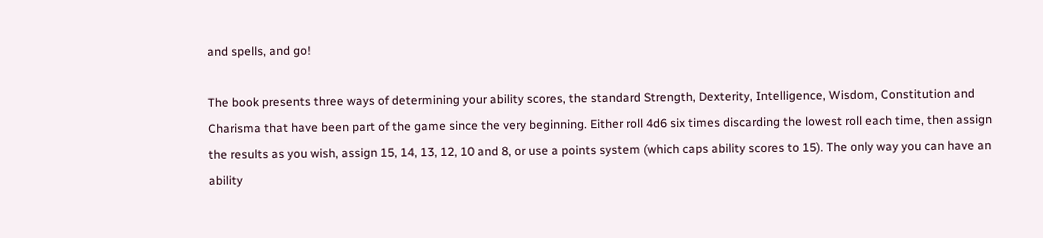and spells, and go!

The book presents three ways of determining your ability scores, the standard Strength, Dexterity, Intelligence, Wisdom, Constitution and Charisma that have been part of the game since the very beginning. Either roll 4d6 six times discarding the lowest roll each time, then assign the results as you wish, assign 15, 14, 13, 12, 10 and 8, or use a points system (which caps ability scores to 15). The only way you can have an ability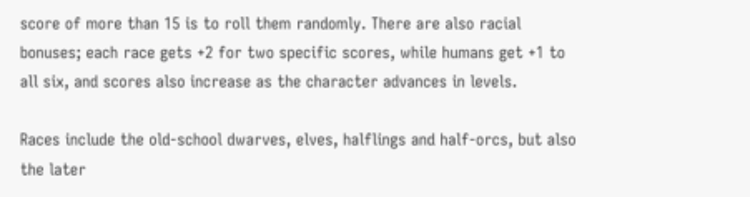score of more than 15 is to roll them randomly. There are also racial bonuses; each race gets +2 for two specific scores, while humans get +1 to all six, and scores also increase as the character advances in levels.

Races include the old-school dwarves, elves, halflings and half-orcs, but also the later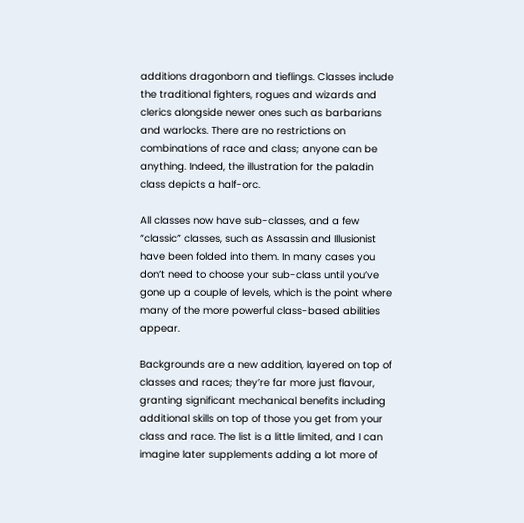additions dragonborn and tieflings. Classes include the traditional fighters, rogues and wizards and clerics alongside newer ones such as barbarians and warlocks. There are no restrictions on combinations of race and class; anyone can be anything. Indeed, the illustration for the paladin class depicts a half-orc.

All classes now have sub-classes, and a few “classic” classes, such as Assassin and Illusionist have been folded into them. In many cases you don’t need to choose your sub-class until you’ve gone up a couple of levels, which is the point where many of the more powerful class-based abilities appear.

Backgrounds are a new addition, layered on top of classes and races; they’re far more just flavour, granting significant mechanical benefits including additional skills on top of those you get from your class and race. The list is a little limited, and I can imagine later supplements adding a lot more of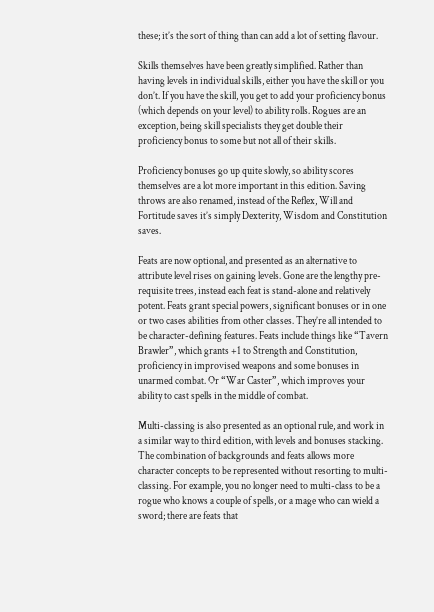these; it’s the sort of thing than can add a lot of setting flavour.

Skills themselves have been greatly simplified. Rather than having levels in individual skills, either you have the skill or you don’t. If you have the skill, you get to add your proficiency bonus (which depends on your level) to ability rolls. Rogues are an exception, being skill specialists they get double their proficiency bonus to some but not all of their skills.

Proficiency bonuses go up quite slowly, so ability scores themselves are a lot more important in this edition. Saving throws are also renamed, instead of the Reflex, Will and Fortitude saves it’s simply Dexterity, Wisdom and Constitution saves.

Feats are now optional, and presented as an alternative to attribute level rises on gaining levels. Gone are the lengthy pre-requisite trees, instead each feat is stand-alone and relatively potent. Feats grant special powers, significant bonuses or in one or two cases abilities from other classes. They’re all intended to be character-defining features. Feats include things like “Tavern Brawler”, which grants +1 to Strength and Constitution, proficiency in improvised weapons and some bonuses in unarmed combat. Or “War Caster”, which improves your ability to cast spells in the middle of combat.

Multi-classing is also presented as an optional rule, and work in a similar way to third edition, with levels and bonuses stacking. The combination of backgrounds and feats allows more character concepts to be represented without resorting to multi-classing. For example, you no longer need to multi-class to be a rogue who knows a couple of spells, or a mage who can wield a sword; there are feats that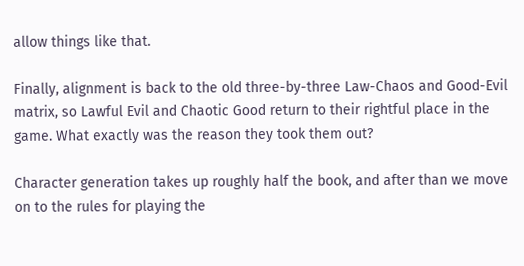allow things like that.

Finally, alignment is back to the old three-by-three Law-Chaos and Good-Evil matrix, so Lawful Evil and Chaotic Good return to their rightful place in the game. What exactly was the reason they took them out?

Character generation takes up roughly half the book, and after than we move on to the rules for playing the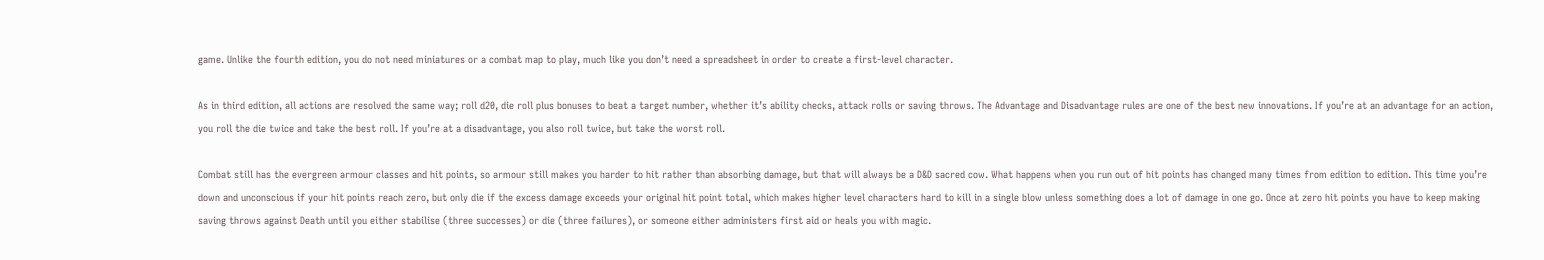game. Unlike the fourth edition, you do not need miniatures or a combat map to play, much like you don’t need a spreadsheet in order to create a first-level character.

As in third edition, all actions are resolved the same way; roll d20, die roll plus bonuses to beat a target number, whether it’s ability checks, attack rolls or saving throws. The Advantage and Disadvantage rules are one of the best new innovations. If you’re at an advantage for an action, you roll the die twice and take the best roll. If you’re at a disadvantage, you also roll twice, but take the worst roll.

Combat still has the evergreen armour classes and hit points, so armour still makes you harder to hit rather than absorbing damage, but that will always be a D&D sacred cow. What happens when you run out of hit points has changed many times from edition to edition. This time you’re down and unconscious if your hit points reach zero, but only die if the excess damage exceeds your original hit point total, which makes higher level characters hard to kill in a single blow unless something does a lot of damage in one go. Once at zero hit points you have to keep making saving throws against Death until you either stabilise (three successes) or die (three failures), or someone either administers first aid or heals you with magic.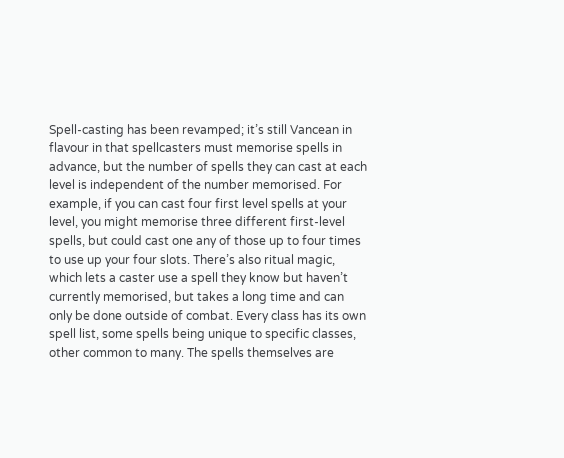Spell-casting has been revamped; it’s still Vancean in flavour in that spellcasters must memorise spells in advance, but the number of spells they can cast at each level is independent of the number memorised. For example, if you can cast four first level spells at your level, you might memorise three different first-level spells, but could cast one any of those up to four times to use up your four slots. There’s also ritual magic, which lets a caster use a spell they know but haven’t currently memorised, but takes a long time and can only be done outside of combat. Every class has its own spell list, some spells being unique to specific classes, other common to many. The spells themselves are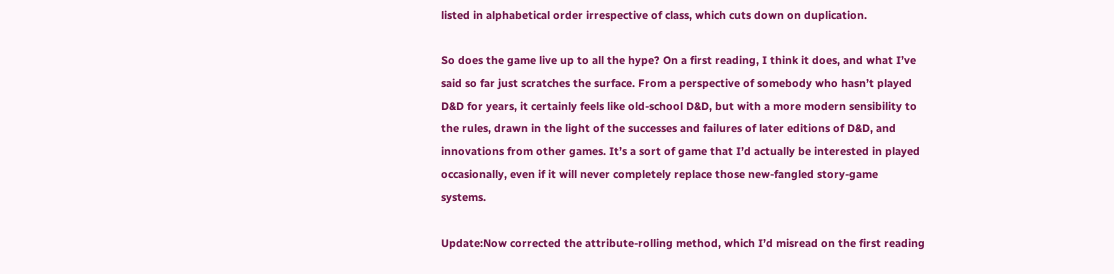listed in alphabetical order irrespective of class, which cuts down on duplication.

So does the game live up to all the hype? On a first reading, I think it does, and what I’ve said so far just scratches the surface. From a perspective of somebody who hasn’t played D&D for years, it certainly feels like old-school D&D, but with a more modern sensibility to the rules, drawn in the light of the successes and failures of later editions of D&D, and innovations from other games. It’s a sort of game that I’d actually be interested in played occasionally, even if it will never completely replace those new-fangled story-game systems.

Update:Now corrected the attribute-rolling method, which I’d misread on the first reading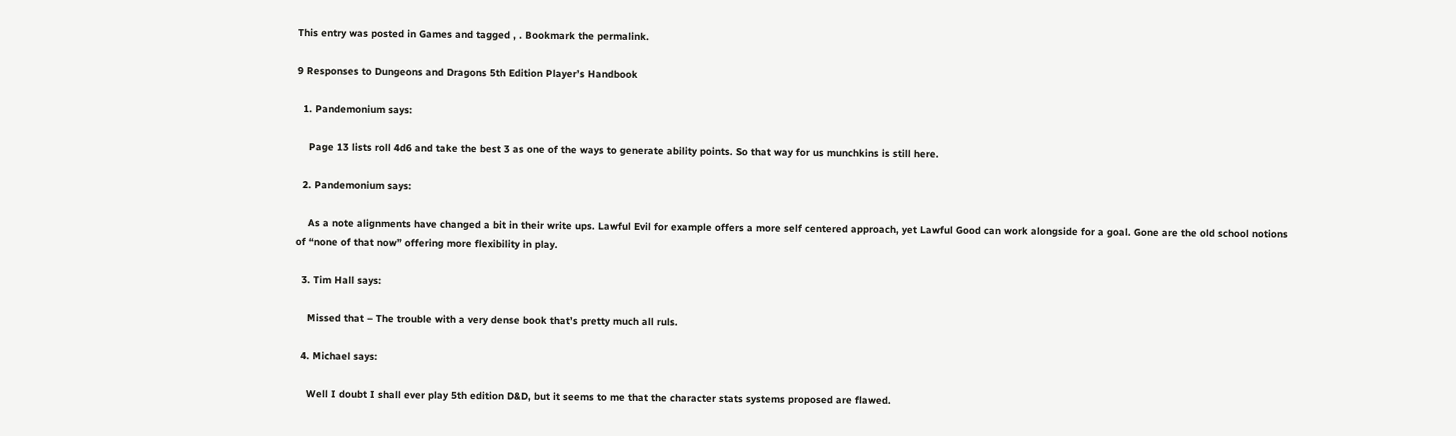This entry was posted in Games and tagged , . Bookmark the permalink.

9 Responses to Dungeons and Dragons 5th Edition Player’s Handbook

  1. Pandemonium says:

    Page 13 lists roll 4d6 and take the best 3 as one of the ways to generate ability points. So that way for us munchkins is still here.

  2. Pandemonium says:

    As a note alignments have changed a bit in their write ups. Lawful Evil for example offers a more self centered approach, yet Lawful Good can work alongside for a goal. Gone are the old school notions of “none of that now” offering more flexibility in play.

  3. Tim Hall says:

    Missed that – The trouble with a very dense book that’s pretty much all ruls.

  4. Michael says:

    Well I doubt I shall ever play 5th edition D&D, but it seems to me that the character stats systems proposed are flawed.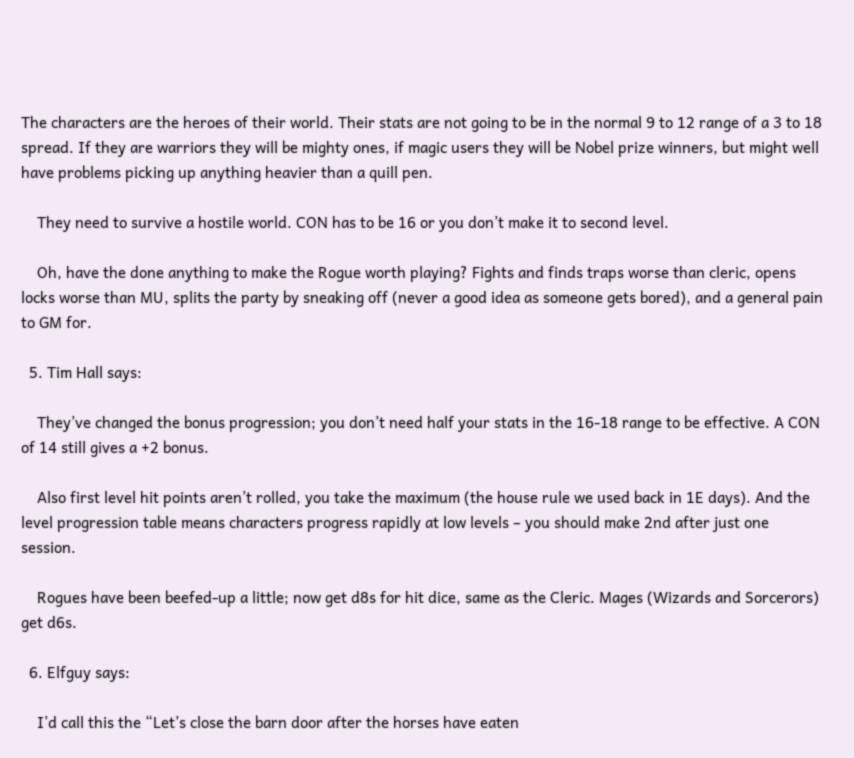The characters are the heroes of their world. Their stats are not going to be in the normal 9 to 12 range of a 3 to 18 spread. If they are warriors they will be mighty ones, if magic users they will be Nobel prize winners, but might well have problems picking up anything heavier than a quill pen.

    They need to survive a hostile world. CON has to be 16 or you don’t make it to second level.

    Oh, have the done anything to make the Rogue worth playing? Fights and finds traps worse than cleric, opens locks worse than MU, splits the party by sneaking off (never a good idea as someone gets bored), and a general pain to GM for.

  5. Tim Hall says:

    They’ve changed the bonus progression; you don’t need half your stats in the 16-18 range to be effective. A CON of 14 still gives a +2 bonus.

    Also first level hit points aren’t rolled, you take the maximum (the house rule we used back in 1E days). And the level progression table means characters progress rapidly at low levels – you should make 2nd after just one session.

    Rogues have been beefed-up a little; now get d8s for hit dice, same as the Cleric. Mages (Wizards and Sorcerors) get d6s.

  6. Elfguy says:

    I’d call this the “Let’s close the barn door after the horses have eaten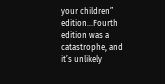your children” edition…Fourth edition was a catastrophe, and it’s unlikely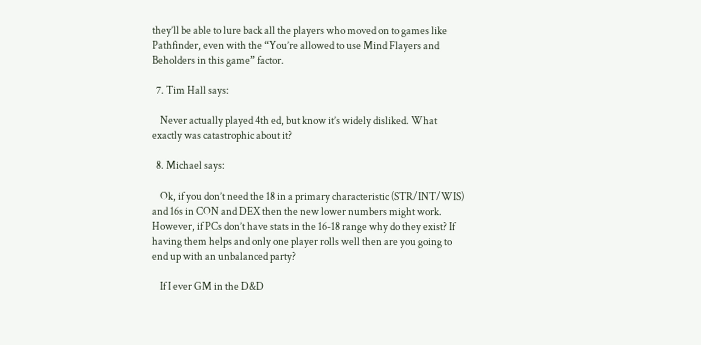they’ll be able to lure back all the players who moved on to games like Pathfinder, even with the “You’re allowed to use Mind Flayers and Beholders in this game” factor.

  7. Tim Hall says:

    Never actually played 4th ed, but know it’s widely disliked. What exactly was catastrophic about it?

  8. Michael says:

    Ok, if you don’t need the 18 in a primary characteristic (STR/INT/WIS) and 16s in CON and DEX then the new lower numbers might work. However, if PCs don’t have stats in the 16-18 range why do they exist? If having them helps and only one player rolls well then are you going to end up with an unbalanced party?

    If I ever GM in the D&D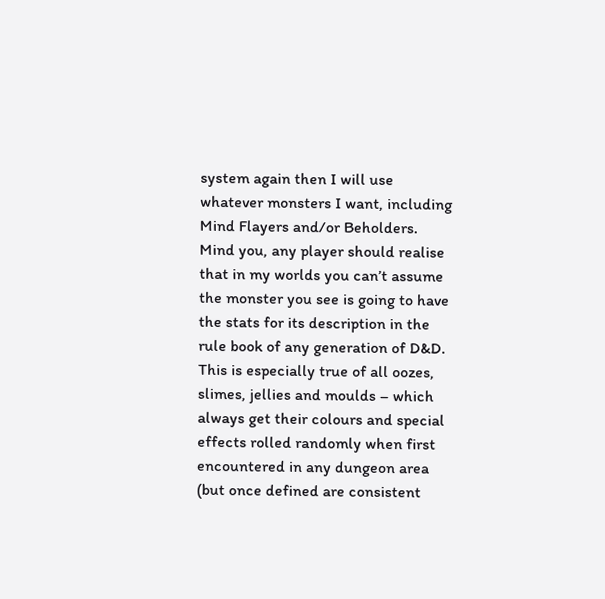system again then I will use whatever monsters I want, including Mind Flayers and/or Beholders. Mind you, any player should realise that in my worlds you can’t assume the monster you see is going to have the stats for its description in the rule book of any generation of D&D. This is especially true of all oozes, slimes, jellies and moulds – which always get their colours and special effects rolled randomly when first encountered in any dungeon area (but once defined are consistent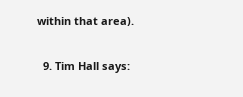within that area).

  9. Tim Hall says: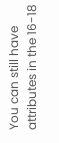You can still have attributes in the 16-18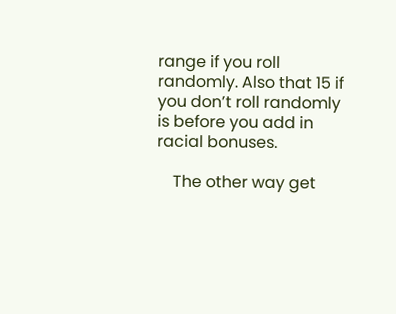range if you roll randomly. Also that 15 if you don’t roll randomly is before you add in racial bonuses.

    The other way get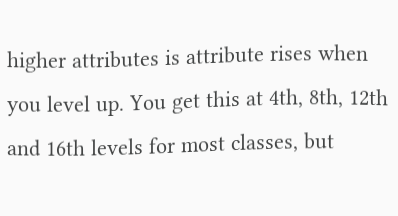higher attributes is attribute rises when you level up. You get this at 4th, 8th, 12th and 16th levels for most classes, but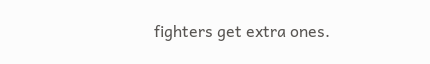fighters get extra ones.